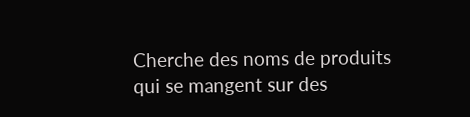Cherche des noms de produits qui se mangent sur des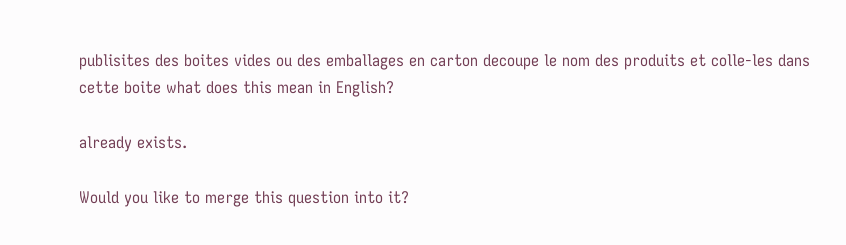publisites des boites vides ou des emballages en carton decoupe le nom des produits et colle-les dans cette boite what does this mean in English?

already exists.

Would you like to merge this question into it?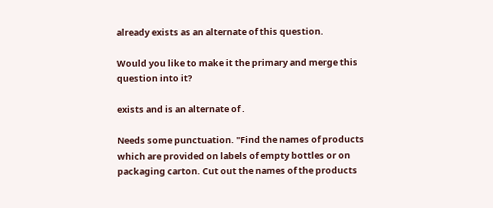already exists as an alternate of this question.

Would you like to make it the primary and merge this question into it?

exists and is an alternate of .

Needs some punctuation. "Find the names of products which are provided on labels of empty bottles or on packaging carton. Cut out the names of the products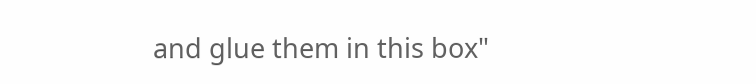and glue them in this box"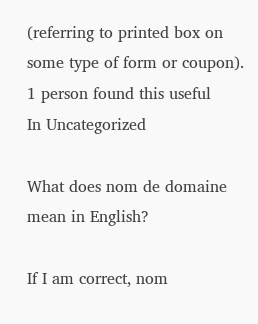(referring to printed box on some type of form or coupon).
1 person found this useful
In Uncategorized

What does nom de domaine mean in English?

If I am correct, nom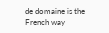de domaine is the French way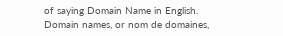of saying Domain Name in English. Domain names, or nom de domaines,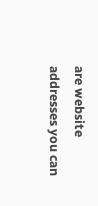are website addresses you can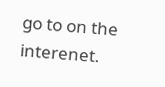go to on the interenet.